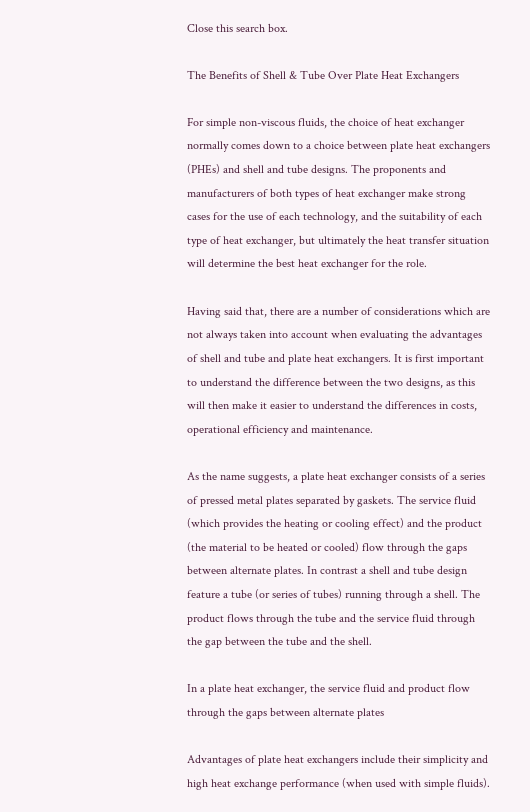Close this search box.

The Benefits of Shell & Tube Over Plate Heat Exchangers

For simple non-viscous fluids, the choice of heat exchanger normally comes down to a choice between plate heat exchangers (PHEs) and shell and tube designs. The proponents and manufacturers of both types of heat exchanger make strong cases for the use of each technology, and the suitability of each type of heat exchanger, but ultimately the heat transfer situation will determine the best heat exchanger for the role.

Having said that, there are a number of considerations which are not always taken into account when evaluating the advantages of shell and tube and plate heat exchangers. It is first important to understand the difference between the two designs, as this will then make it easier to understand the differences in costs, operational efficiency and maintenance.

As the name suggests, a plate heat exchanger consists of a series of pressed metal plates separated by gaskets. The service fluid (which provides the heating or cooling effect) and the product (the material to be heated or cooled) flow through the gaps between alternate plates. In contrast a shell and tube design feature a tube (or series of tubes) running through a shell. The product flows through the tube and the service fluid through the gap between the tube and the shell.

In a plate heat exchanger, the service fluid and product flow through the gaps between alternate plates

Advantages of plate heat exchangers include their simplicity and high heat exchange performance (when used with simple fluids).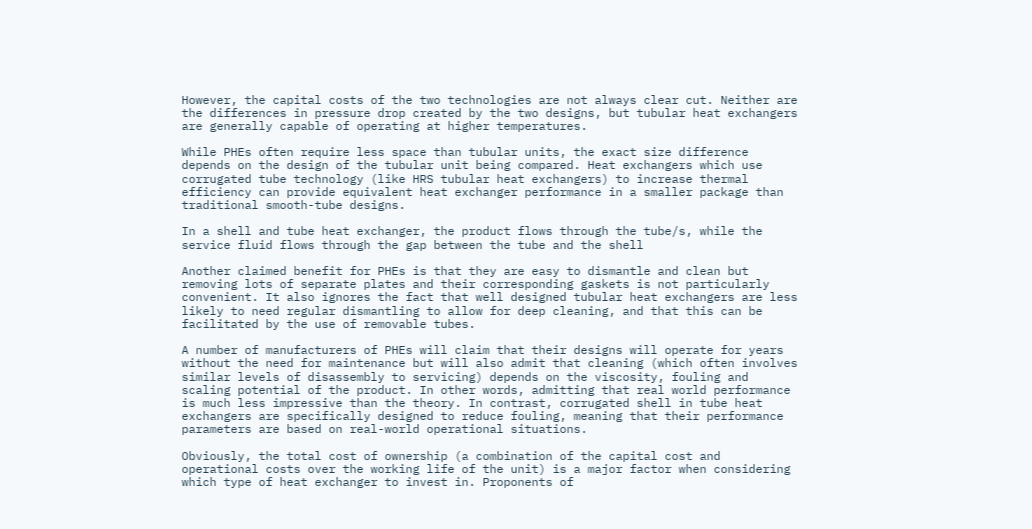However, the capital costs of the two technologies are not always clear cut. Neither are the differences in pressure drop created by the two designs, but tubular heat exchangers are generally capable of operating at higher temperatures.

While PHEs often require less space than tubular units, the exact size difference depends on the design of the tubular unit being compared. Heat exchangers which use corrugated tube technology (like HRS tubular heat exchangers) to increase thermal efficiency can provide equivalent heat exchanger performance in a smaller package than traditional smooth-tube designs.

In a shell and tube heat exchanger, the product flows through the tube/s, while the service fluid flows through the gap between the tube and the shell

Another claimed benefit for PHEs is that they are easy to dismantle and clean but removing lots of separate plates and their corresponding gaskets is not particularly convenient. It also ignores the fact that well designed tubular heat exchangers are less likely to need regular dismantling to allow for deep cleaning, and that this can be facilitated by the use of removable tubes.

A number of manufacturers of PHEs will claim that their designs will operate for years without the need for maintenance but will also admit that cleaning (which often involves similar levels of disassembly to servicing) depends on the viscosity, fouling and scaling potential of the product. In other words, admitting that real world performance is much less impressive than the theory. In contrast, corrugated shell in tube heat exchangers are specifically designed to reduce fouling, meaning that their performance parameters are based on real-world operational situations.

Obviously, the total cost of ownership (a combination of the capital cost and operational costs over the working life of the unit) is a major factor when considering which type of heat exchanger to invest in. Proponents of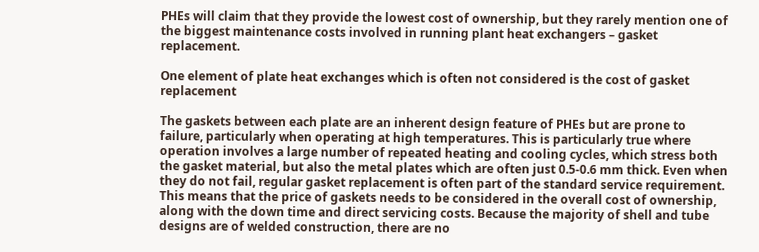PHEs will claim that they provide the lowest cost of ownership, but they rarely mention one of the biggest maintenance costs involved in running plant heat exchangers – gasket replacement.

One element of plate heat exchanges which is often not considered is the cost of gasket replacement

The gaskets between each plate are an inherent design feature of PHEs but are prone to failure, particularly when operating at high temperatures. This is particularly true where operation involves a large number of repeated heating and cooling cycles, which stress both the gasket material, but also the metal plates which are often just 0.5-0.6 mm thick. Even when they do not fail, regular gasket replacement is often part of the standard service requirement. This means that the price of gaskets needs to be considered in the overall cost of ownership, along with the down time and direct servicing costs. Because the majority of shell and tube designs are of welded construction, there are no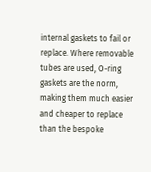internal gaskets to fail or replace. Where removable tubes are used, O-ring gaskets are the norm, making them much easier and cheaper to replace than the bespoke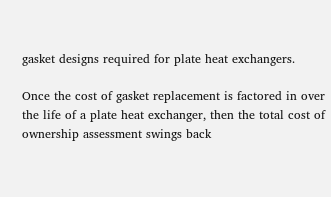gasket designs required for plate heat exchangers.

Once the cost of gasket replacement is factored in over the life of a plate heat exchanger, then the total cost of ownership assessment swings back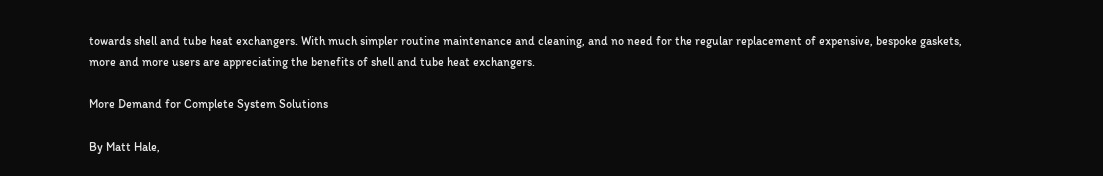towards shell and tube heat exchangers. With much simpler routine maintenance and cleaning, and no need for the regular replacement of expensive, bespoke gaskets, more and more users are appreciating the benefits of shell and tube heat exchangers.

More Demand for Complete System Solutions

By Matt Hale,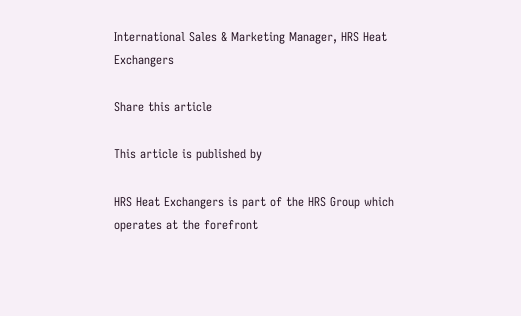International Sales & Marketing Manager, HRS Heat Exchangers

Share this article

This article is published by

HRS Heat Exchangers is part of the HRS Group which operates at the forefront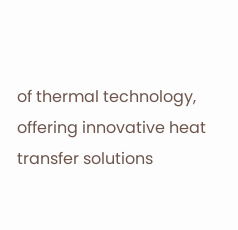of thermal technology, offering innovative heat transfer solutions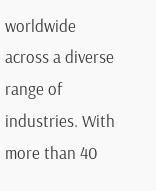worldwide across a diverse range of industries. With more than 40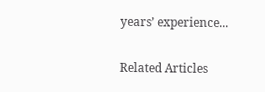years’ experience...

Related Articles